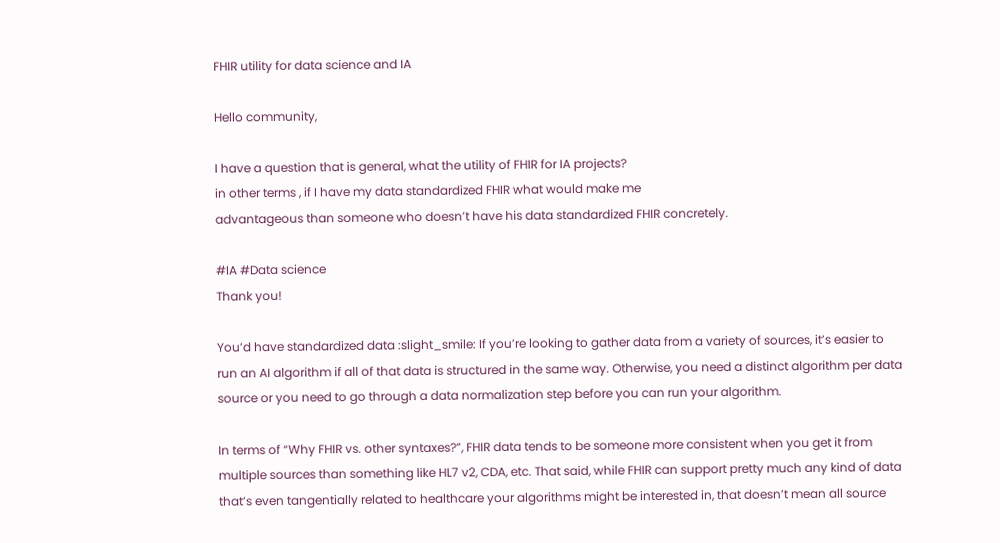FHIR utility for data science and IA

Hello community,

I have a question that is general, what the utility of FHIR for IA projects?
in other terms , if I have my data standardized FHIR what would make me
advantageous than someone who doesn’t have his data standardized FHIR concretely.

#IA #Data science
Thank you!

You’d have standardized data :slight_smile: If you’re looking to gather data from a variety of sources, it’s easier to run an AI algorithm if all of that data is structured in the same way. Otherwise, you need a distinct algorithm per data source or you need to go through a data normalization step before you can run your algorithm.

In terms of “Why FHIR vs. other syntaxes?”, FHIR data tends to be someone more consistent when you get it from multiple sources than something like HL7 v2, CDA, etc. That said, while FHIR can support pretty much any kind of data that’s even tangentially related to healthcare your algorithms might be interested in, that doesn’t mean all source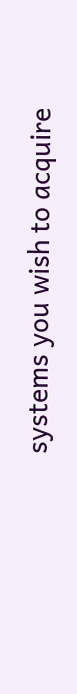systems you wish to acquire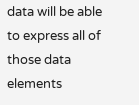data will be able to express all of those data elements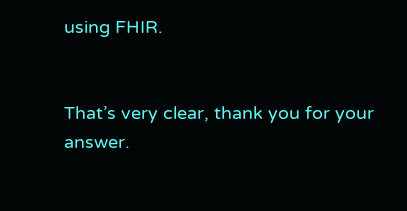using FHIR.


That’s very clear, thank you for your answer.